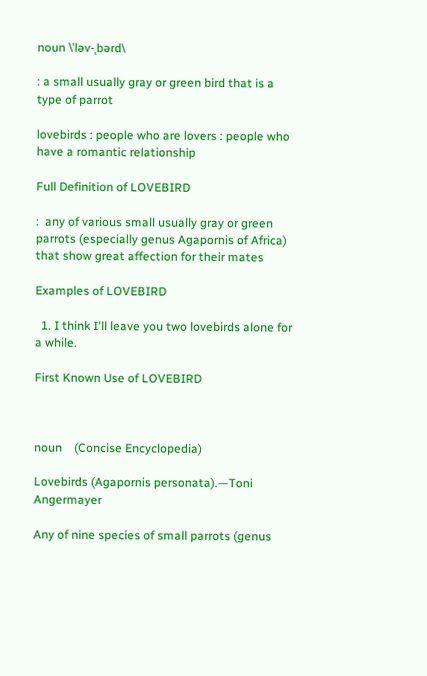noun \ˈləv-ˌbərd\

: a small usually gray or green bird that is a type of parrot

lovebirds : people who are lovers : people who have a romantic relationship

Full Definition of LOVEBIRD

:  any of various small usually gray or green parrots (especially genus Agapornis of Africa) that show great affection for their mates

Examples of LOVEBIRD

  1. I think I'll leave you two lovebirds alone for a while.

First Known Use of LOVEBIRD



noun    (Concise Encyclopedia)

Lovebirds (Agapornis personata).—Toni Angermayer

Any of nine species of small parrots (genus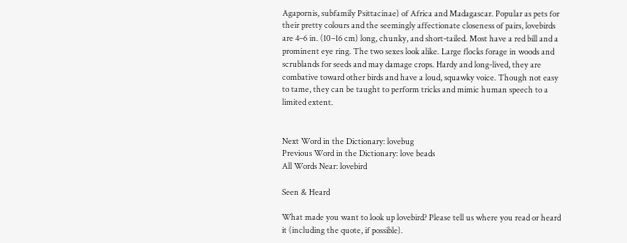Agapornis, subfamily Psittacinae) of Africa and Madagascar. Popular as pets for their pretty colours and the seemingly affectionate closeness of pairs, lovebirds are 4–6 in. (10–16 cm) long, chunky, and short-tailed. Most have a red bill and a prominent eye ring. The two sexes look alike. Large flocks forage in woods and scrublands for seeds and may damage crops. Hardy and long-lived, they are combative toward other birds and have a loud, squawky voice. Though not easy to tame, they can be taught to perform tricks and mimic human speech to a limited extent.


Next Word in the Dictionary: lovebug
Previous Word in the Dictionary: love beads
All Words Near: lovebird

Seen & Heard

What made you want to look up lovebird? Please tell us where you read or heard it (including the quote, if possible).